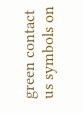green contact us symbols on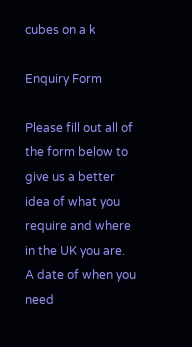cubes on a k

Enquiry Form

Please fill out all of the form below to give us a better idea of what you require and where in the UK you are. A date of when you need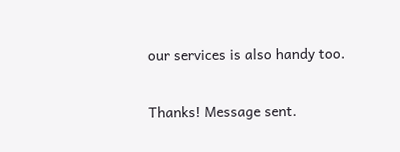our services is also handy too.

Thanks! Message sent.